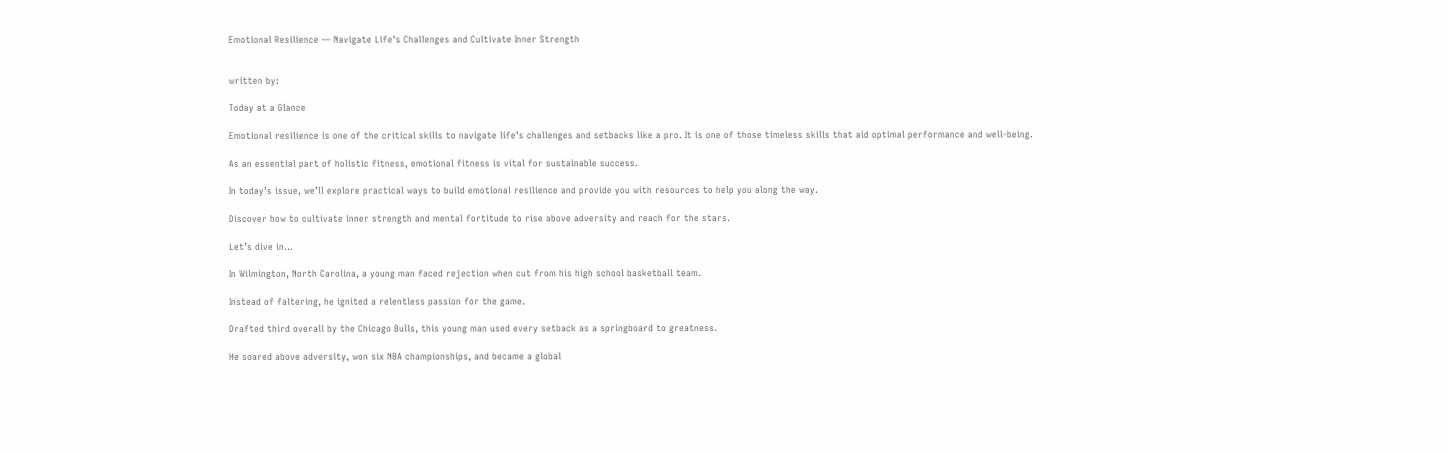Emotional Resilience — Navigate Life’s Challenges and Cultivate Inner Strength


written by:

Today at a Glance

Emotional resilience is one of the critical skills to navigate life’s challenges and setbacks like a pro. It is one of those timeless skills that aid optimal performance and well-being.

As an essential part of holistic fitness, emotional fitness is vital for sustainable success.

In today’s issue, we’ll explore practical ways to build emotional resilience and provide you with resources to help you along the way.

Discover how to cultivate inner strength and mental fortitude to rise above adversity and reach for the stars.

Let’s dive in…

In Wilmington, North Carolina, a young man faced rejection when cut from his high school basketball team.

Instead of faltering, he ignited a relentless passion for the game.

Drafted third overall by the Chicago Bulls, this young man used every setback as a springboard to greatness.

He soared above adversity, won six NBA championships, and became a global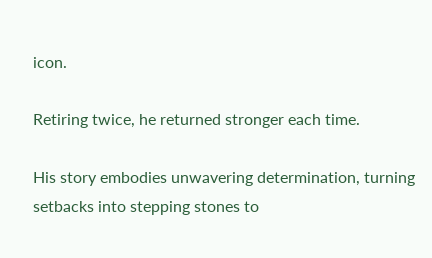icon.

Retiring twice, he returned stronger each time.

His story embodies unwavering determination, turning setbacks into stepping stones to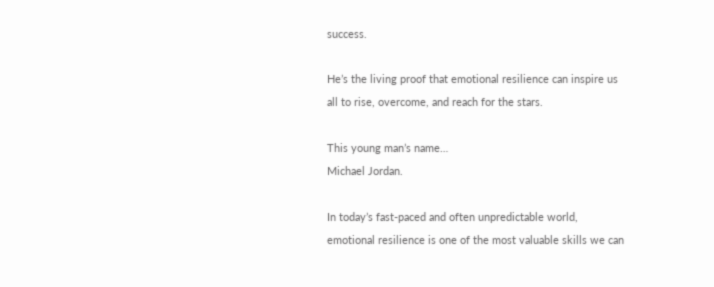success.

He’s the living proof that emotional resilience can inspire us all to rise, overcome, and reach for the stars.

This young man’s name…
Michael Jordan.

In today’s fast-paced and often unpredictable world, emotional resilience is one of the most valuable skills we can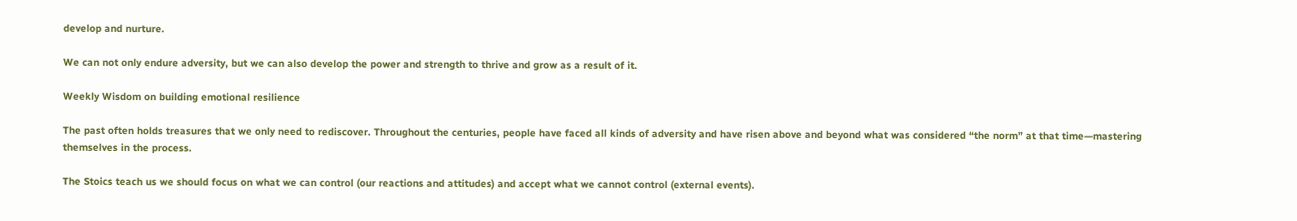develop and nurture.

We can not only endure adversity, but we can also develop the power and strength to thrive and grow as a result of it.

Weekly Wisdom on building emotional resilience

The past often holds treasures that we only need to rediscover. Throughout the centuries, people have faced all kinds of adversity and have risen above and beyond what was considered “the norm” at that time—mastering themselves in the process.

The Stoics teach us we should focus on what we can control (our reactions and attitudes) and accept what we cannot control (external events).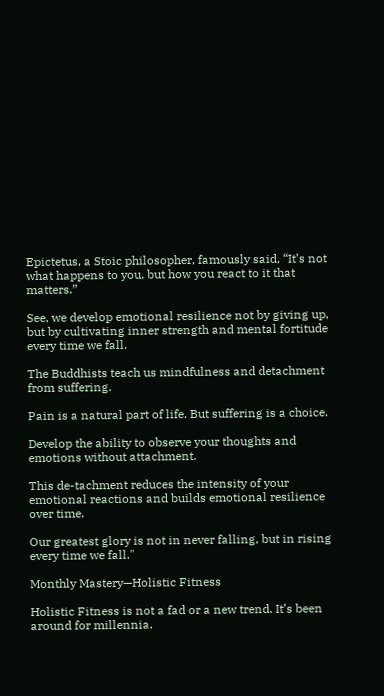Epictetus, a Stoic philosopher, famously said, “It’s not what happens to you, but how you react to it that matters.”

See, we develop emotional resilience not by giving up, but by cultivating inner strength and mental fortitude every time we fall.

The Buddhists teach us mindfulness and detachment from suffering.

Pain is a natural part of life. But suffering is a choice.

Develop the ability to observe your thoughts and emotions without attachment.

This de-tachment reduces the intensity of your emotional reactions and builds emotional resilience over time.

Our greatest glory is not in never falling, but in rising every time we fall."

Monthly Mastery—Holistic Fitness

Holistic Fitness is not a fad or a new trend. It’s been around for millennia.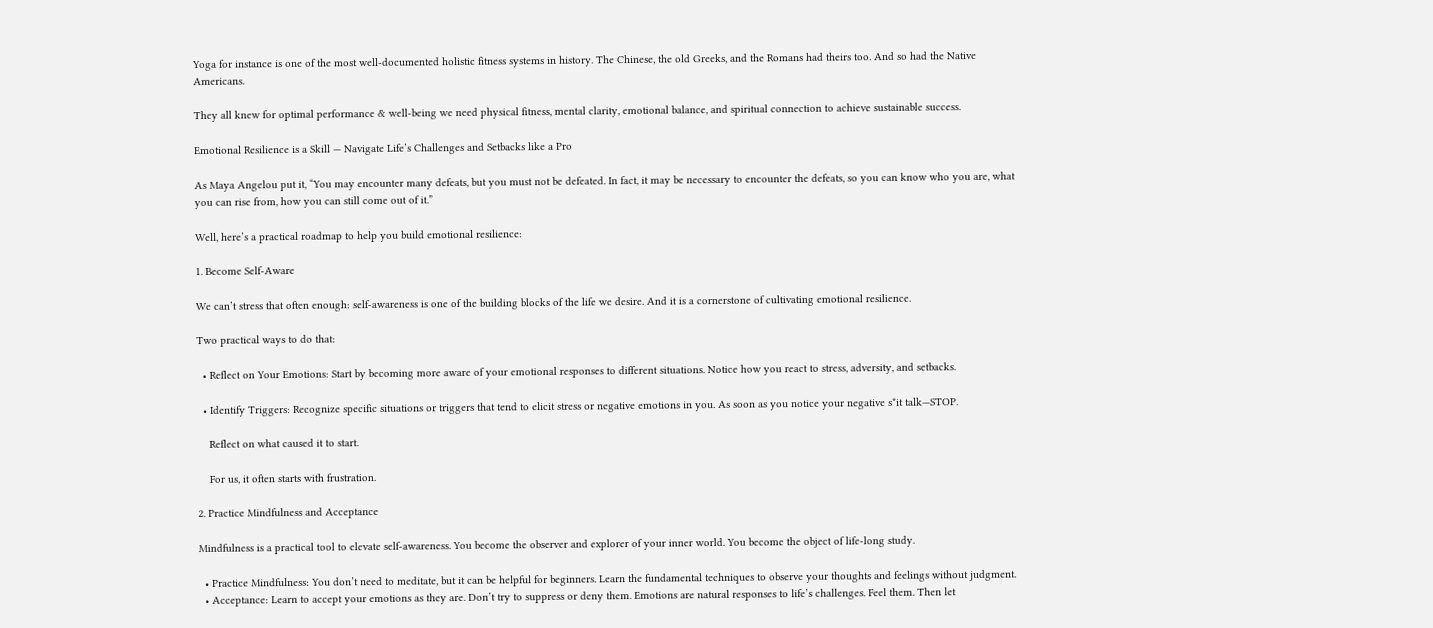Yoga for instance is one of the most well-documented holistic fitness systems in history. The Chinese, the old Greeks, and the Romans had theirs too. And so had the Native Americans.

They all knew for optimal performance & well-being we need physical fitness, mental clarity, emotional balance, and spiritual connection to achieve sustainable success.

Emotional Resilience is a Skill — Navigate Life’s Challenges and Setbacks like a Pro

As Maya Angelou put it, “You may encounter many defeats, but you must not be defeated. In fact, it may be necessary to encounter the defeats, so you can know who you are, what you can rise from, how you can still come out of it.”

Well, here’s a practical roadmap to help you build emotional resilience:

1. Become Self-Aware

We can’t stress that often enough: self-awareness is one of the building blocks of the life we desire. And it is a cornerstone of cultivating emotional resilience.

Two practical ways to do that:

  • Reflect on Your Emotions: Start by becoming more aware of your emotional responses to different situations. Notice how you react to stress, adversity, and setbacks.

  • Identify Triggers: Recognize specific situations or triggers that tend to elicit stress or negative emotions in you. As soon as you notice your negative s*it talk—STOP.

    Reflect on what caused it to start.

    For us, it often starts with frustration.

2. Practice Mindfulness and Acceptance

Mindfulness is a practical tool to elevate self-awareness. You become the observer and explorer of your inner world. You become the object of life-long study.

  • Practice Mindfulness: You don’t need to meditate, but it can be helpful for beginners. Learn the fundamental techniques to observe your thoughts and feelings without judgment.
  • Acceptance: Learn to accept your emotions as they are. Don’t try to suppress or deny them. Emotions are natural responses to life’s challenges. Feel them. Then let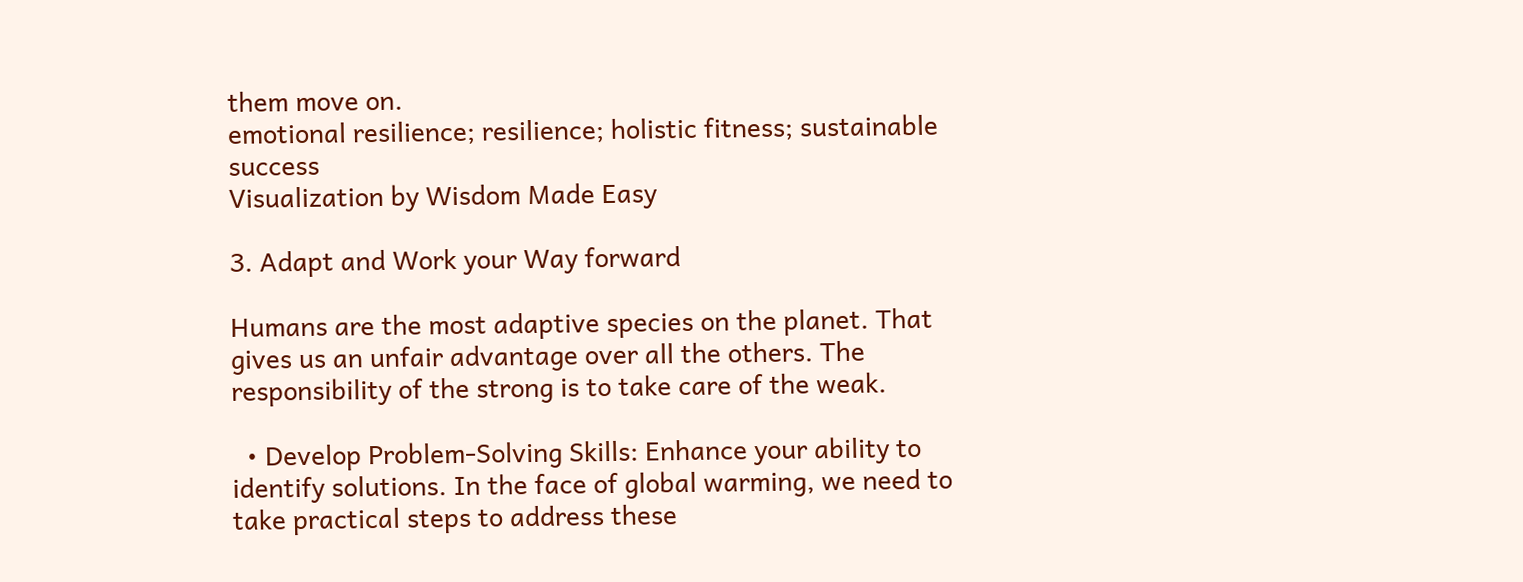them move on.
emotional resilience; resilience; holistic fitness; sustainable success
Visualization by Wisdom Made Easy

3. Adapt and Work your Way forward

Humans are the most adaptive species on the planet. That gives us an unfair advantage over all the others. The responsibility of the strong is to take care of the weak.

  • Develop Problem-Solving Skills: Enhance your ability to identify solutions. In the face of global warming, we need to take practical steps to address these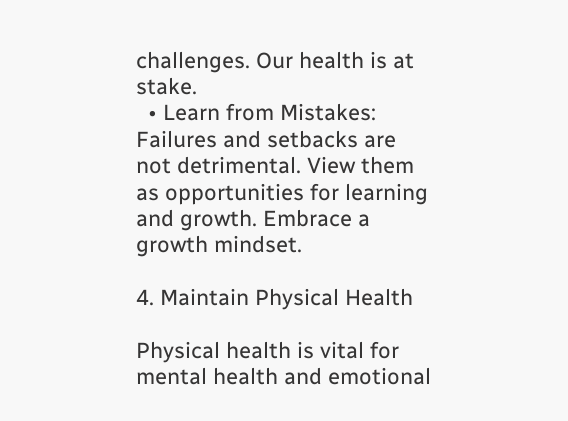challenges. Our health is at stake.
  • Learn from Mistakes: Failures and setbacks are not detrimental. View them as opportunities for learning and growth. Embrace a growth mindset.

4. Maintain Physical Health

Physical health is vital for mental health and emotional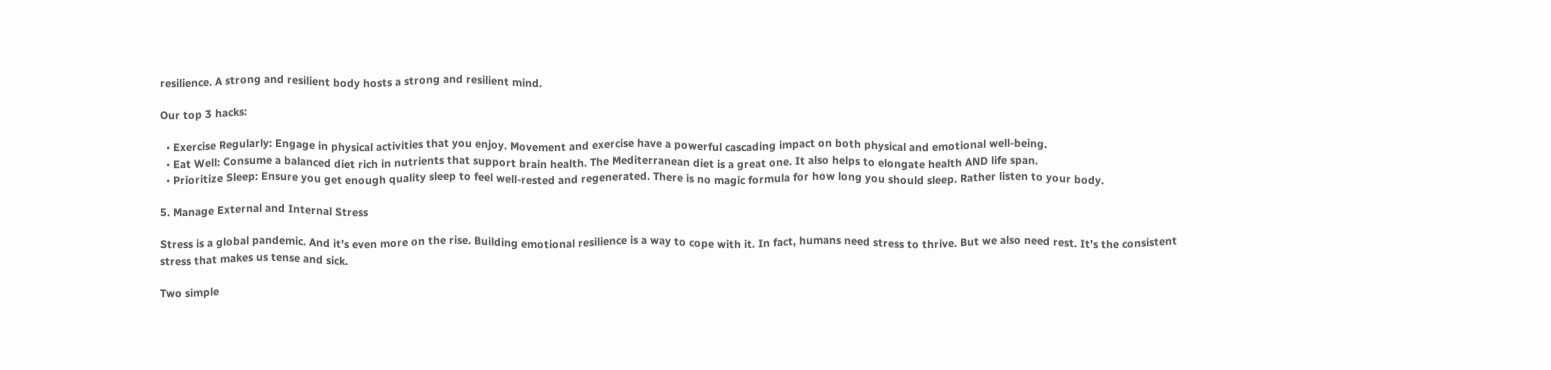resilience. A strong and resilient body hosts a strong and resilient mind.

Our top 3 hacks:

  • Exercise Regularly: Engage in physical activities that you enjoy. Movement and exercise have a powerful cascading impact on both physical and emotional well-being.
  • Eat Well: Consume a balanced diet rich in nutrients that support brain health. The Mediterranean diet is a great one. It also helps to elongate health AND life span.
  • Prioritize Sleep: Ensure you get enough quality sleep to feel well-rested and regenerated. There is no magic formula for how long you should sleep. Rather listen to your body.

5. Manage External and Internal Stress

Stress is a global pandemic. And it’s even more on the rise. Building emotional resilience is a way to cope with it. In fact, humans need stress to thrive. But we also need rest. It’s the consistent stress that makes us tense and sick.

Two simple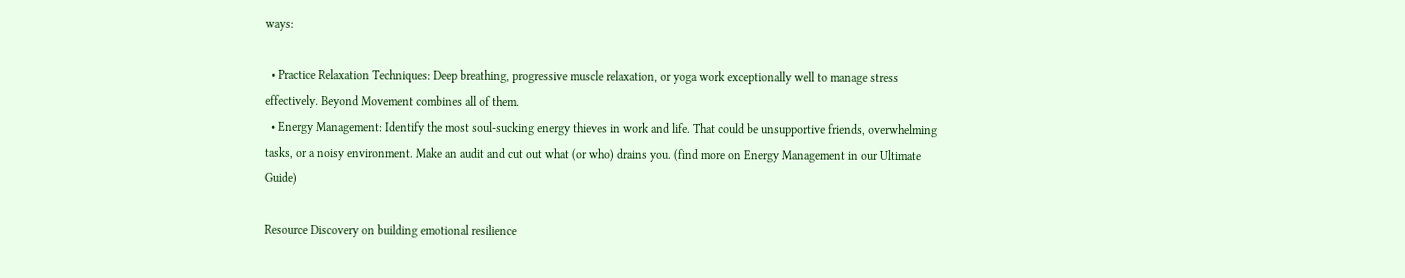ways:

  • Practice Relaxation Techniques: Deep breathing, progressive muscle relaxation, or yoga work exceptionally well to manage stress effectively. Beyond Movement combines all of them.
  • Energy Management: Identify the most soul-sucking energy thieves in work and life. That could be unsupportive friends, overwhelming tasks, or a noisy environment. Make an audit and cut out what (or who) drains you. (find more on Energy Management in our Ultimate Guide)

Resource Discovery on building emotional resilience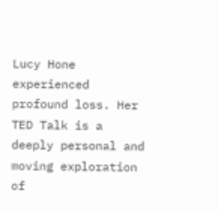Lucy Hone experienced profound loss. Her TED Talk is a deeply personal and moving exploration of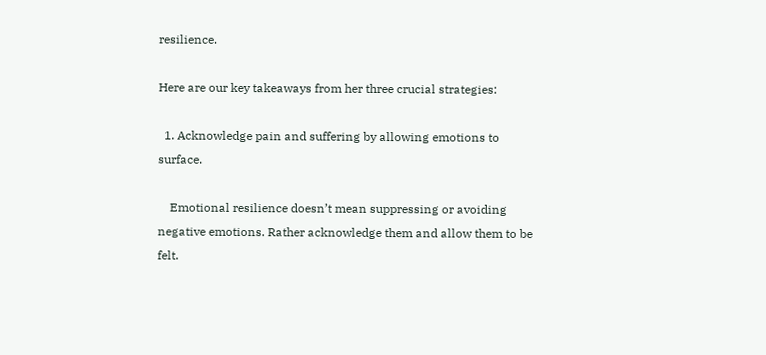resilience.

Here are our key takeaways from her three crucial strategies:

  1. Acknowledge pain and suffering by allowing emotions to surface.

    Emotional resilience doesn’t mean suppressing or avoiding negative emotions. Rather acknowledge them and allow them to be felt.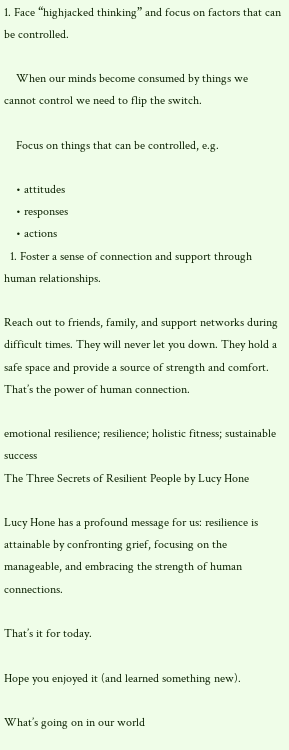1. Face “highjacked thinking” and focus on factors that can be controlled.

    When our minds become consumed by things we cannot control we need to flip the switch.

    Focus on things that can be controlled, e.g.

    • attitudes
    • responses
    • actions
  1. Foster a sense of connection and support through human relationships.

Reach out to friends, family, and support networks during difficult times. They will never let you down. They hold a safe space and provide a source of strength and comfort. That’s the power of human connection.

emotional resilience; resilience; holistic fitness; sustainable success
The Three Secrets of Resilient People by Lucy Hone

Lucy Hone has a profound message for us: resilience is attainable by confronting grief, focusing on the manageable, and embracing the strength of human connections.

That’s it for today.

Hope you enjoyed it (and learned something new).

What’s going on in our world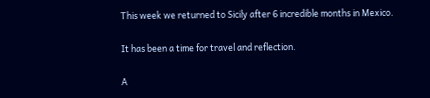This week we returned to Sicily after 6 incredible months in Mexico.

It has been a time for travel and reflection.

A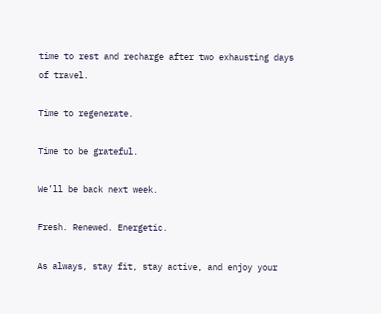time to rest and recharge after two exhausting days of travel.

Time to regenerate.

Time to be grateful.

We’ll be back next week.

Fresh. Renewed. Energetic.

As always, stay fit, stay active, and enjoy your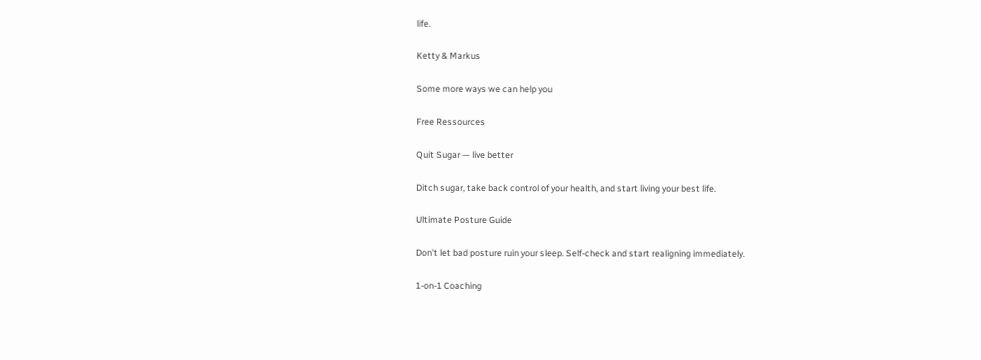life.

Ketty & Markus

Some more ways we can help you

Free Ressources

Quit Sugar — live better

Ditch sugar, take back control of your health, and start living your best life.

Ultimate Posture Guide

Don’t let bad posture ruin your sleep. Self-check and start realigning immediately.

1-on-1 Coaching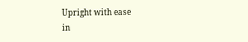Upright with ease
in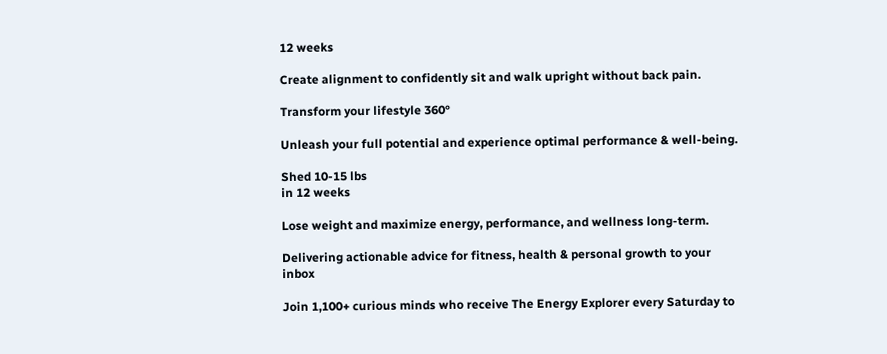12 weeks

Create alignment to confidently sit and walk upright without back pain.

Transform your lifestyle 360°

Unleash your full potential and experience optimal performance & well-being.

Shed 10-15 lbs
in 12 weeks

Lose weight and maximize energy, performance, and wellness long-term.

Delivering actionable advice for fitness, health & personal growth to your inbox

Join 1,100+ curious minds who receive The Energy Explorer every Saturday to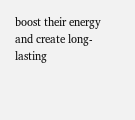boost their energy and create long-lasting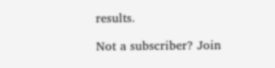results.

Not a subscriber? Join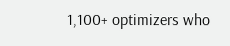1,100+ optimizers who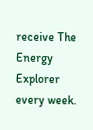receive The Energy Explorer every week.